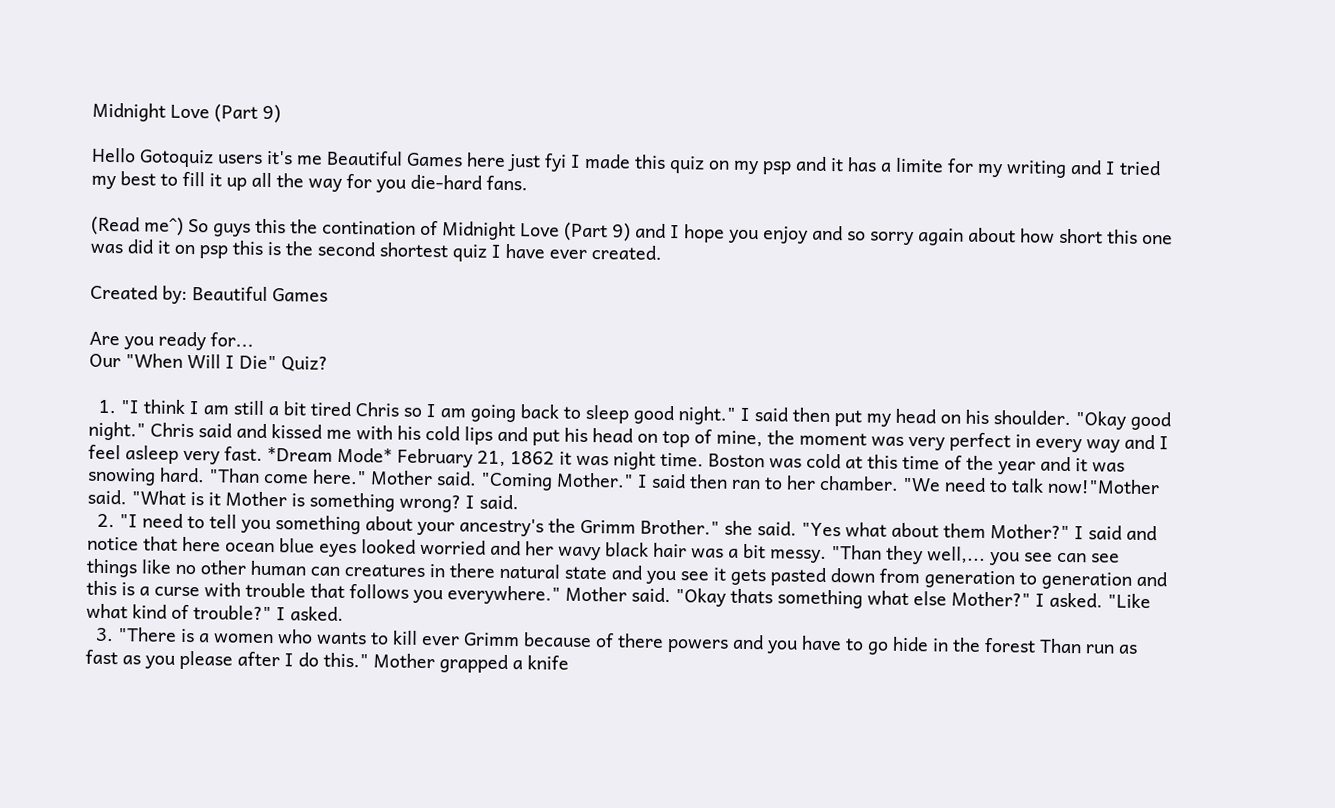Midnight Love (Part 9)

Hello Gotoquiz users it's me Beautiful Games here just fyi I made this quiz on my psp and it has a limite for my writing and I tried my best to fill it up all the way for you die-hard fans.

(Read me^) So guys this the contination of Midnight Love (Part 9) and I hope you enjoy and so sorry again about how short this one was did it on psp this is the second shortest quiz I have ever created.

Created by: Beautiful Games

Are you ready for...
Our "When Will I Die" Quiz?

  1. "I think I am still a bit tired Chris so I am going back to sleep good night." I said then put my head on his shoulder. "Okay good night." Chris said and kissed me with his cold lips and put his head on top of mine, the moment was very perfect in every way and I feel asleep very fast. *Dream Mode* February 21, 1862 it was night time. Boston was cold at this time of the year and it was snowing hard. "Than come here." Mother said. "Coming Mother." I said then ran to her chamber. "We need to talk now!"Mother said. "What is it Mother is something wrong? I said.
  2. "I need to tell you something about your ancestry's the Grimm Brother." she said. "Yes what about them Mother?" I said and notice that here ocean blue eyes looked worried and her wavy black hair was a bit messy. "Than they well,... you see can see things like no other human can creatures in there natural state and you see it gets pasted down from generation to generation and this is a curse with trouble that follows you everywhere." Mother said. "Okay thats something what else Mother?" I asked. "Like what kind of trouble?" I asked.
  3. "There is a women who wants to kill ever Grimm because of there powers and you have to go hide in the forest Than run as fast as you please after I do this." Mother grapped a knife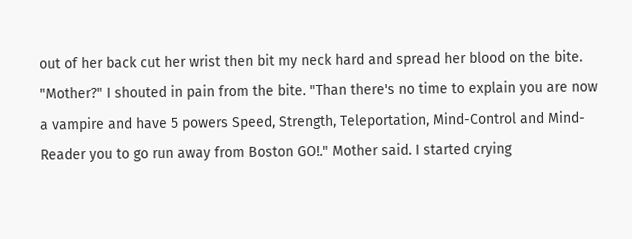out of her back cut her wrist then bit my neck hard and spread her blood on the bite. "Mother?" I shouted in pain from the bite. "Than there's no time to explain you are now a vampire and have 5 powers Speed, Strength, Teleportation, Mind-Control and Mind-Reader you to go run away from Boston GO!." Mother said. I started crying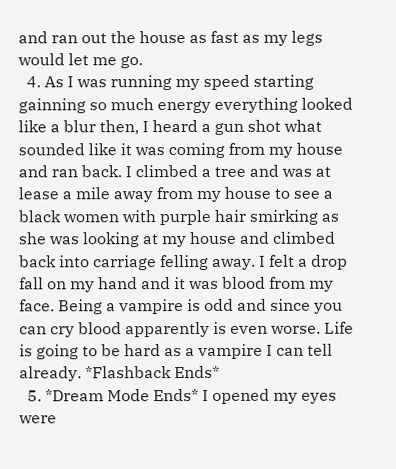and ran out the house as fast as my legs would let me go.
  4. As I was running my speed starting gainning so much energy everything looked like a blur then, I heard a gun shot what sounded like it was coming from my house and ran back. I climbed a tree and was at lease a mile away from my house to see a black women with purple hair smirking as she was looking at my house and climbed back into carriage felling away. I felt a drop fall on my hand and it was blood from my face. Being a vampire is odd and since you can cry blood apparently is even worse. Life is going to be hard as a vampire I can tell already. *Flashback Ends*
  5. *Dream Mode Ends* I opened my eyes were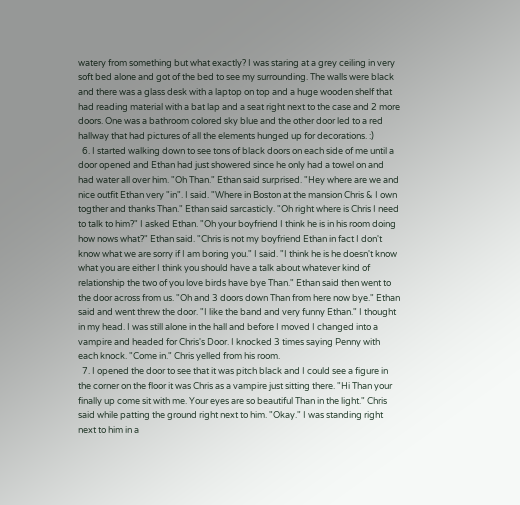watery from something but what exactly? I was staring at a grey ceiling in very soft bed alone and got of the bed to see my surrounding. The walls were black and there was a glass desk with a laptop on top and a huge wooden shelf that had reading material with a bat lap and a seat right next to the case and 2 more doors. One was a bathroom colored sky blue and the other door led to a red hallway that had pictures of all the elements hunged up for decorations. :)
  6. I started walking down to see tons of black doors on each side of me until a door opened and Ethan had just showered since he only had a towel on and had water all over him. "Oh Than." Ethan said surprised. "Hey where are we and nice outfit Ethan very "in". I said. "Where in Boston at the mansion Chris & I own togther and thanks Than." Ethan said sarcasticly. "Oh right where is Chris I need to talk to him?" I asked Ethan. "Oh your boyfriend I think he is in his room doing how nows what?" Ethan said. "Chris is not my boyfriend Ethan in fact I don't know what we are sorry if I am boring you." I said. "I think he is he doesn't know what you are either I think you should have a talk about whatever kind of relationship the two of you love birds have bye Than." Ethan said then went to the door across from us. "Oh and 3 doors down Than from here now bye." Ethan said and went threw the door. "I like the band and very funny Ethan." I thought in my head. I was still alone in the hall and before I moved I changed into a vampire and headed for Chris's Door. I knocked 3 times saying Penny with each knock. "Come in." Chris yelled from his room.
  7. I opened the door to see that it was pitch black and I could see a figure in the corner on the floor it was Chris as a vampire just sitting there. "Hi Than your finally up come sit with me. Your eyes are so beautiful Than in the light." Chris said while patting the ground right next to him. "Okay." I was standing right next to him in a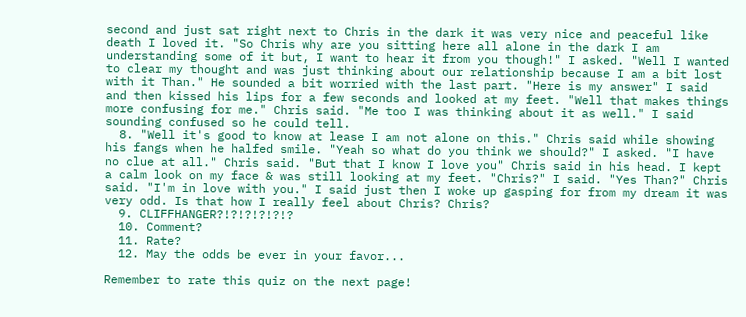second and just sat right next to Chris in the dark it was very nice and peaceful like death I loved it. "So Chris why are you sitting here all alone in the dark I am understanding some of it but, I want to hear it from you though!" I asked. "Well I wanted to clear my thought and was just thinking about our relationship because I am a bit lost with it Than." He sounded a bit worried with the last part. "Here is my answer" I said and then kissed his lips for a few seconds and looked at my feet. "Well that makes things more confusing for me." Chris said. "Me too I was thinking about it as well." I said sounding confused so he could tell.
  8. "Well it's good to know at lease I am not alone on this." Chris said while showing his fangs when he halfed smile. "Yeah so what do you think we should?" I asked. "I have no clue at all." Chris said. "But that I know I love you" Chris said in his head. I kept a calm look on my face & was still looking at my feet. "Chris?" I said. "Yes Than?" Chris said. "I'm in love with you." I said just then I woke up gasping for from my dream it was very odd. Is that how I really feel about Chris? Chris?
  9. CLIFFHANGER?!?!?!?!?!?
  10. Comment?
  11. Rate?
  12. May the odds be ever in your favor...

Remember to rate this quiz on the next page!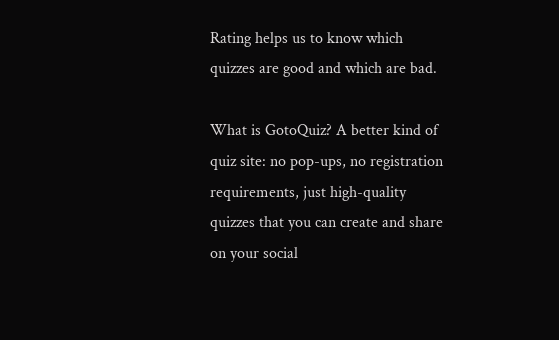Rating helps us to know which quizzes are good and which are bad.

What is GotoQuiz? A better kind of quiz site: no pop-ups, no registration requirements, just high-quality quizzes that you can create and share on your social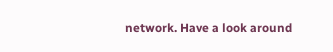network. Have a look around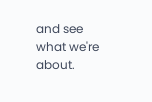and see what we're about.